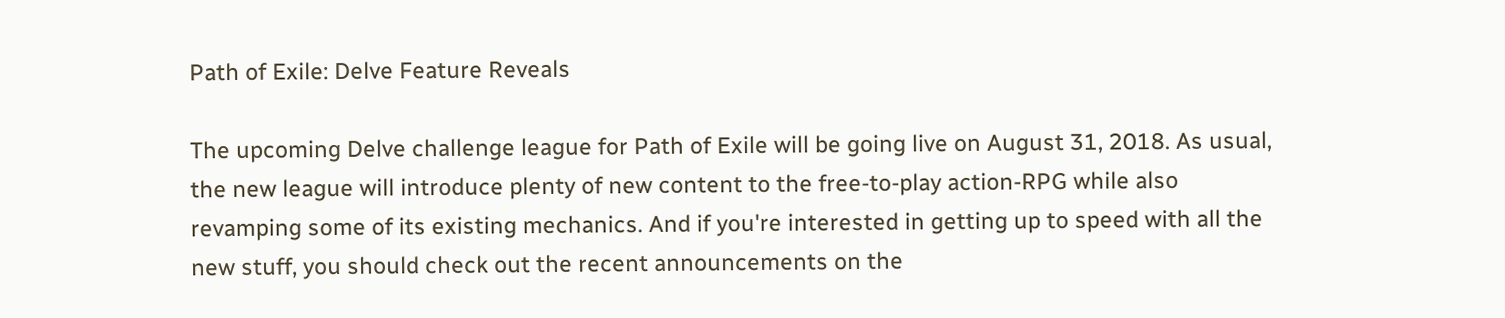Path of Exile: Delve Feature Reveals

The upcoming Delve challenge league for Path of Exile will be going live on August 31, 2018. As usual, the new league will introduce plenty of new content to the free-to-play action-RPG while also revamping some of its existing mechanics. And if you're interested in getting up to speed with all the new stuff, you should check out the recent announcements on the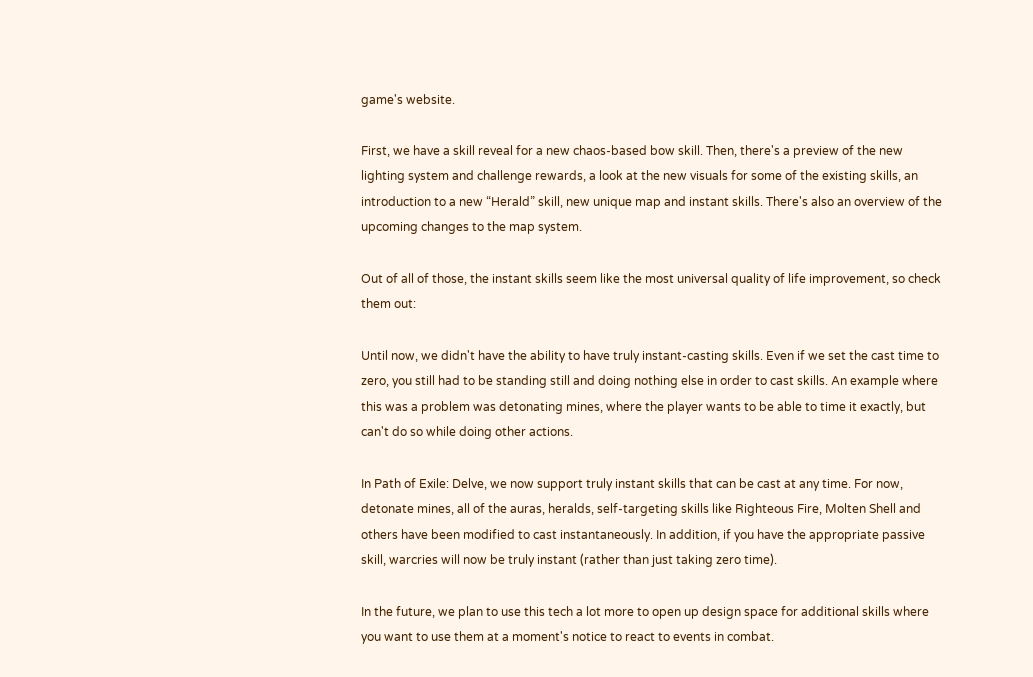game's website.

First, we have a skill reveal for a new chaos-based bow skill. Then, there's a preview of the new lighting system and challenge rewards, a look at the new visuals for some of the existing skills, an introduction to a new “Herald” skill, new unique map and instant skills. There's also an overview of the upcoming changes to the map system.

Out of all of those, the instant skills seem like the most universal quality of life improvement, so check them out:

Until now, we didn't have the ability to have truly instant-casting skills. Even if we set the cast time to zero, you still had to be standing still and doing nothing else in order to cast skills. An example where this was a problem was detonating mines, where the player wants to be able to time it exactly, but can't do so while doing other actions.

In Path of Exile: Delve, we now support truly instant skills that can be cast at any time. For now, detonate mines, all of the auras, heralds, self-targeting skills like Righteous Fire, Molten Shell and others have been modified to cast instantaneously. In addition, if you have the appropriate passive skill, warcries will now be truly instant (rather than just taking zero time).

In the future, we plan to use this tech a lot more to open up design space for additional skills where you want to use them at a moment's notice to react to events in combat.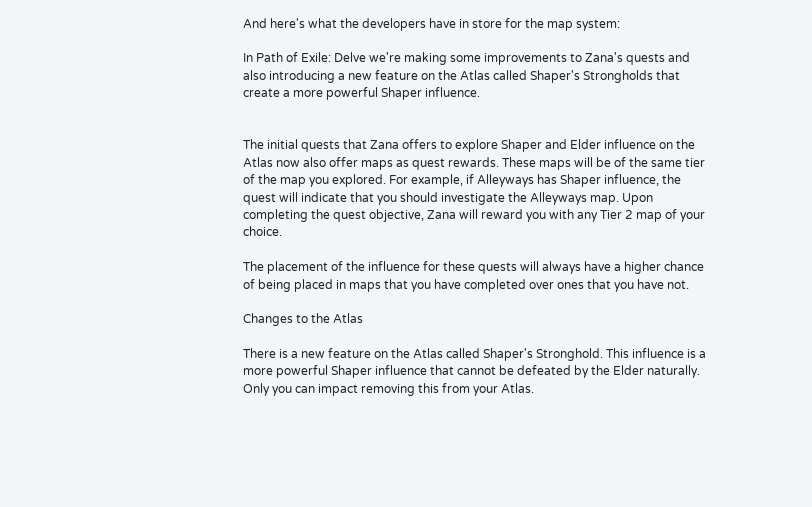And here's what the developers have in store for the map system:

In Path of Exile: Delve we're making some improvements to Zana's quests and also introducing a new feature on the Atlas called Shaper's Strongholds that create a more powerful Shaper influence.


The initial quests that Zana offers to explore Shaper and Elder influence on the Atlas now also offer maps as quest rewards. These maps will be of the same tier of the map you explored. For example, if Alleyways has Shaper influence, the quest will indicate that you should investigate the Alleyways map. Upon completing the quest objective, Zana will reward you with any Tier 2 map of your choice.

The placement of the influence for these quests will always have a higher chance of being placed in maps that you have completed over ones that you have not.

Changes to the Atlas

There is a new feature on the Atlas called Shaper's Stronghold. This influence is a more powerful Shaper influence that cannot be defeated by the Elder naturally. Only you can impact removing this from your Atlas.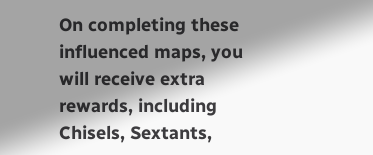On completing these influenced maps, you will receive extra rewards, including Chisels, Sextants,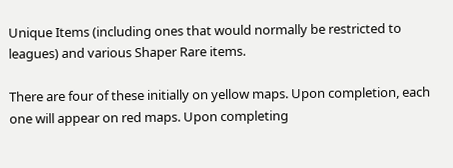Unique Items (including ones that would normally be restricted to leagues) and various Shaper Rare items.

There are four of these initially on yellow maps. Upon completion, each one will appear on red maps. Upon completing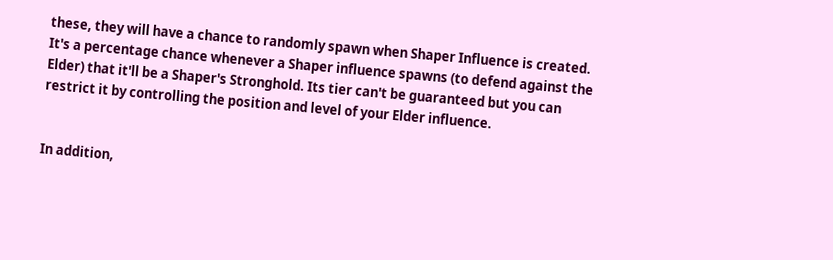these, they will have a chance to randomly spawn when Shaper Influence is created. It's a percentage chance whenever a Shaper influence spawns (to defend against the Elder) that it'll be a Shaper's Stronghold. Its tier can't be guaranteed but you can restrict it by controlling the position and level of your Elder influence.


In addition,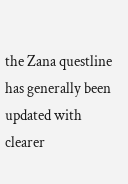the Zana questline has generally been updated with clearer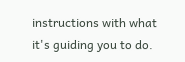instructions with what it's guiding you to do.